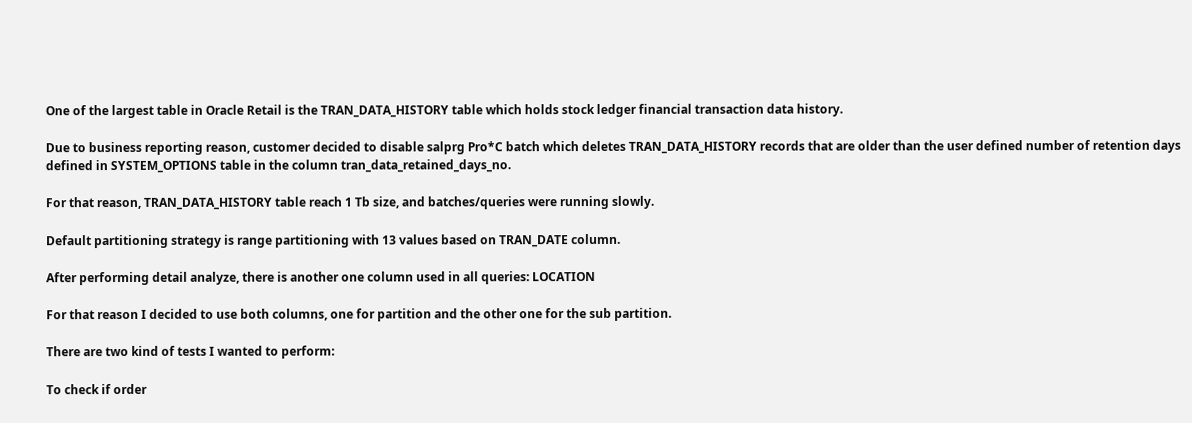One of the largest table in Oracle Retail is the TRAN_DATA_HISTORY table which holds stock ledger financial transaction data history.

Due to business reporting reason, customer decided to disable salprg Pro*C batch which deletes TRAN_DATA_HISTORY records that are older than the user defined number of retention days defined in SYSTEM_OPTIONS table in the column tran_data_retained_days_no.

For that reason, TRAN_DATA_HISTORY table reach 1 Tb size, and batches/queries were running slowly.

Default partitioning strategy is range partitioning with 13 values based on TRAN_DATE column.

After performing detail analyze, there is another one column used in all queries: LOCATION

For that reason I decided to use both columns, one for partition and the other one for the sub partition.

There are two kind of tests I wanted to perform:

To check if order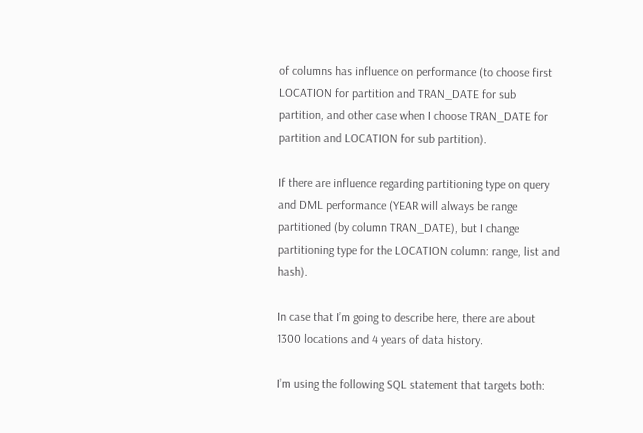of columns has influence on performance (to choose first LOCATION for partition and TRAN_DATE for sub partition, and other case when I choose TRAN_DATE for partition and LOCATION for sub partition).

If there are influence regarding partitioning type on query and DML performance (YEAR will always be range partitioned (by column TRAN_DATE), but I change partitioning type for the LOCATION column: range, list and hash).

In case that I’m going to describe here, there are about 1300 locations and 4 years of data history.

I’m using the following SQL statement that targets both: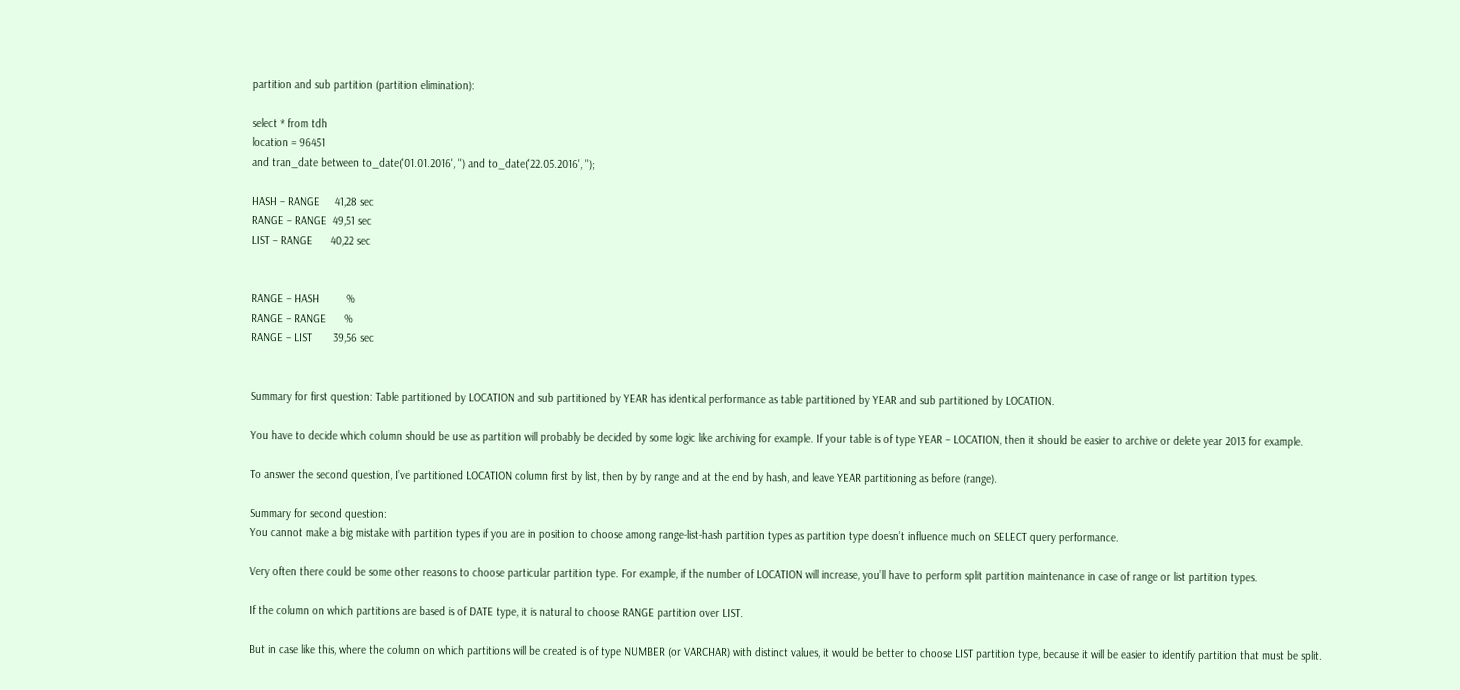partition and sub partition (partition elimination):

select * from tdh
location = 96451
and tran_date between to_date('01.01.2016', '') and to_date('22.05.2016', '');

HASH – RANGE     41,28 sec
RANGE – RANGE  49,51 sec
LIST – RANGE      40,22 sec


RANGE – HASH         %
RANGE – RANGE      %
RANGE – LIST       39,56 sec


Summary for first question: Table partitioned by LOCATION and sub partitioned by YEAR has identical performance as table partitioned by YEAR and sub partitioned by LOCATION.

You have to decide which column should be use as partition will probably be decided by some logic like archiving for example. If your table is of type YEAR – LOCATION, then it should be easier to archive or delete year 2013 for example.

To answer the second question, I’ve partitioned LOCATION column first by list, then by by range and at the end by hash, and leave YEAR partitioning as before (range).

Summary for second question:
You cannot make a big mistake with partition types if you are in position to choose among range-list-hash partition types as partition type doesn’t influence much on SELECT query performance.

Very often there could be some other reasons to choose particular partition type. For example, if the number of LOCATION will increase, you’ll have to perform split partition maintenance in case of range or list partition types.

If the column on which partitions are based is of DATE type, it is natural to choose RANGE partition over LIST.

But in case like this, where the column on which partitions will be created is of type NUMBER (or VARCHAR) with distinct values, it would be better to choose LIST partition type, because it will be easier to identify partition that must be split.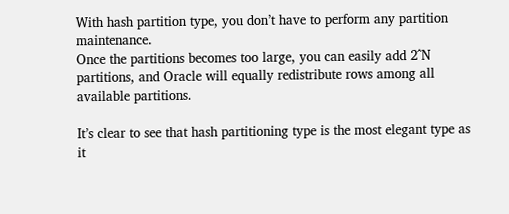With hash partition type, you don’t have to perform any partition maintenance.
Once the partitions becomes too large, you can easily add 2^N partitions, and Oracle will equally redistribute rows among all available partitions.

It’s clear to see that hash partitioning type is the most elegant type as it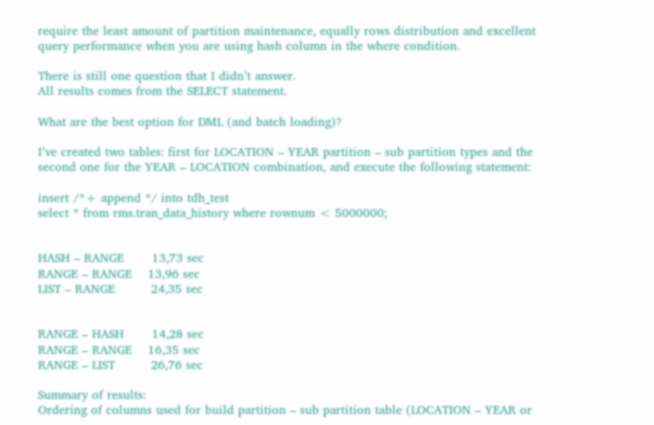require the least amount of partition maintenance, equally rows distribution and excellent query performance when you are using hash column in the where condition.

There is still one question that I didn’t answer.
All results comes from the SELECT statement.

What are the best option for DML (and batch loading)?

I’ve created two tables: first for LOCATION – YEAR partition – sub partition types and the second one for the YEAR – LOCATION combination, and execute the following statement:

insert /*+ append */ into tdh_test
select * from rms.tran_data_history where rownum < 5000000;


HASH – RANGE       13,73 sec
RANGE – RANGE    13,96 sec
LIST – RANGE         24,35 sec


RANGE – HASH       14,28 sec
RANGE – RANGE    16,35 sec
RANGE – LIST         26,76 sec

Summary of results:
Ordering of columns used for build partition – sub partition table (LOCATION – YEAR or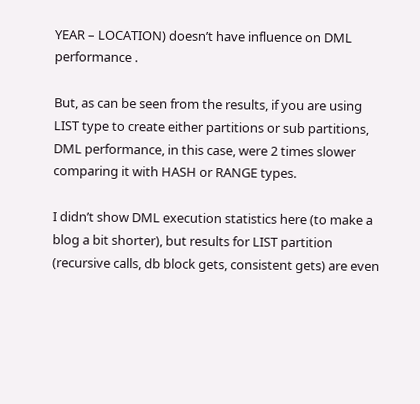YEAR – LOCATION) doesn’t have influence on DML performance .

But, as can be seen from the results, if you are using LIST type to create either partitions or sub partitions, DML performance, in this case, were 2 times slower comparing it with HASH or RANGE types.

I didn’t show DML execution statistics here (to make a blog a bit shorter), but results for LIST partition (recursive calls, db block gets, consistent gets) are even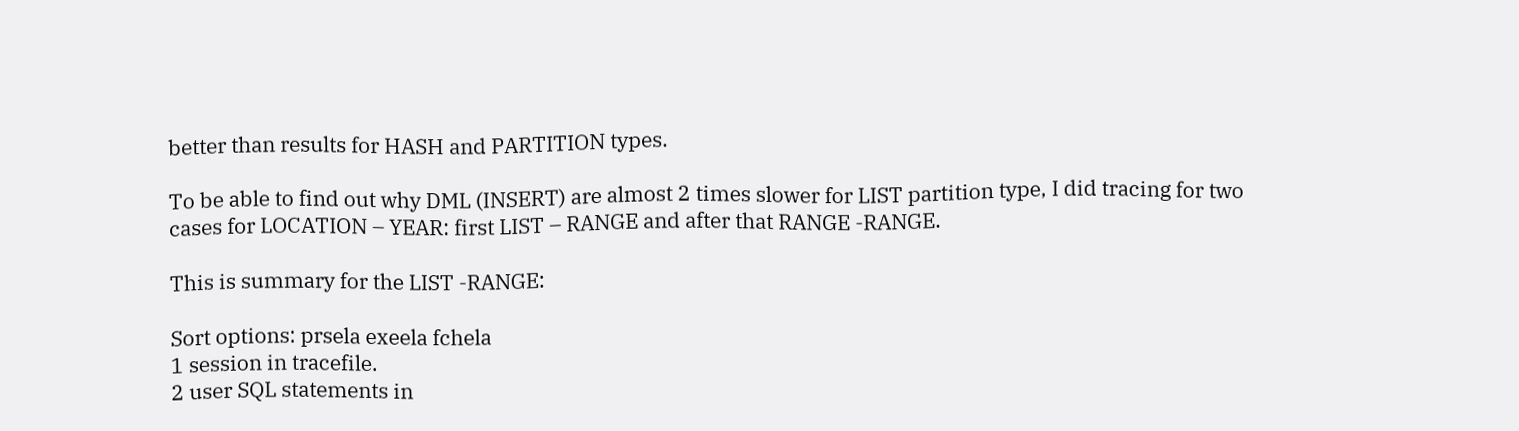better than results for HASH and PARTITION types.

To be able to find out why DML (INSERT) are almost 2 times slower for LIST partition type, I did tracing for two cases for LOCATION – YEAR: first LIST – RANGE and after that RANGE -RANGE.

This is summary for the LIST -RANGE:

Sort options: prsela exeela fchela
1 session in tracefile.
2 user SQL statements in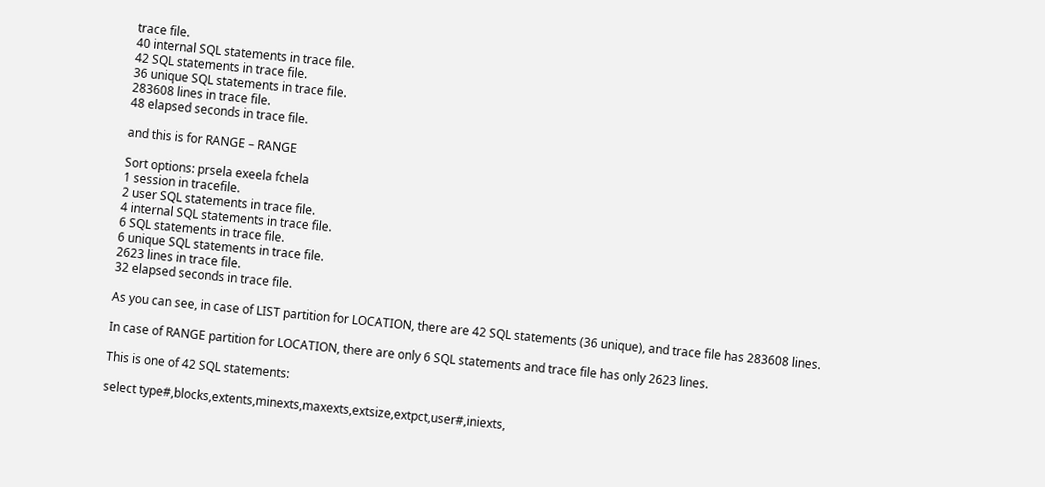trace file.
40 internal SQL statements in trace file.
42 SQL statements in trace file.
36 unique SQL statements in trace file.
283608 lines in trace file.
48 elapsed seconds in trace file.

and this is for RANGE – RANGE

Sort options: prsela exeela fchela
1 session in tracefile.
2 user SQL statements in trace file.
4 internal SQL statements in trace file.
6 SQL statements in trace file.
6 unique SQL statements in trace file.
2623 lines in trace file.
32 elapsed seconds in trace file.

As you can see, in case of LIST partition for LOCATION, there are 42 SQL statements (36 unique), and trace file has 283608 lines.

In case of RANGE partition for LOCATION, there are only 6 SQL statements and trace file has only 2623 lines.

This is one of 42 SQL statements:

select type#,blocks,extents,minexts,maxexts,extsize,extpct,user#,iniexts,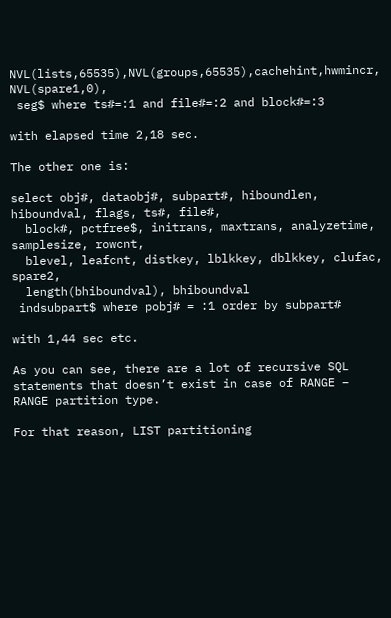NVL(lists,65535),NVL(groups,65535),cachehint,hwmincr, NVL(spare1,0),
 seg$ where ts#=:1 and file#=:2 and block#=:3

with elapsed time 2,18 sec.

The other one is:

select obj#, dataobj#, subpart#, hiboundlen, hiboundval, flags, ts#, file#,
  block#, pctfree$, initrans, maxtrans, analyzetime, samplesize, rowcnt,
  blevel, leafcnt, distkey, lblkkey, dblkkey, clufac, spare2,
  length(bhiboundval), bhiboundval
 indsubpart$ where pobj# = :1 order by subpart#

with 1,44 sec etc.

As you can see, there are a lot of recursive SQL statements that doesn’t exist in case of RANGE – RANGE partition type.

For that reason, LIST partitioning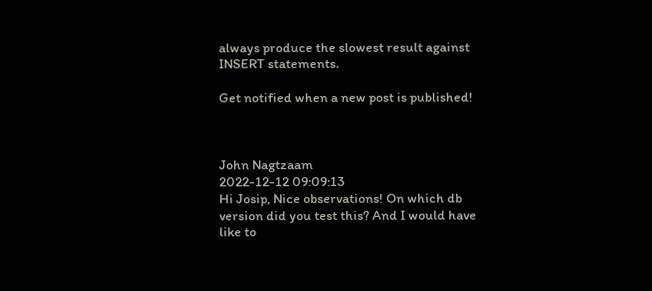always produce the slowest result against INSERT statements.

Get notified when a new post is published!



John Nagtzaam
2022-12-12 09:09:13
Hi Josip, Nice observations! On which db version did you test this? And I would have like to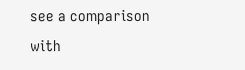see a comparison with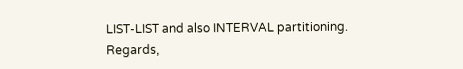LIST-LIST and also INTERVAL partitioning. Regards,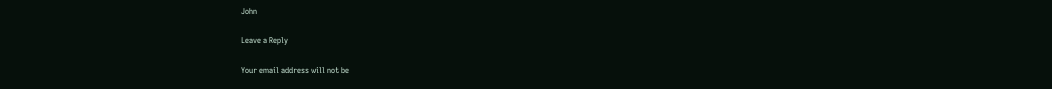John

Leave a Reply

Your email address will not be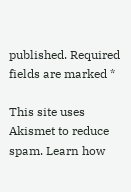published. Required fields are marked *

This site uses Akismet to reduce spam. Learn how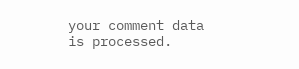your comment data is processed.